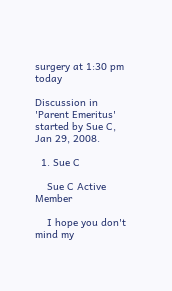surgery at 1:30 pm today

Discussion in 'Parent Emeritus' started by Sue C, Jan 29, 2008.

  1. Sue C

    Sue C Active Member

    I hope you don't mind my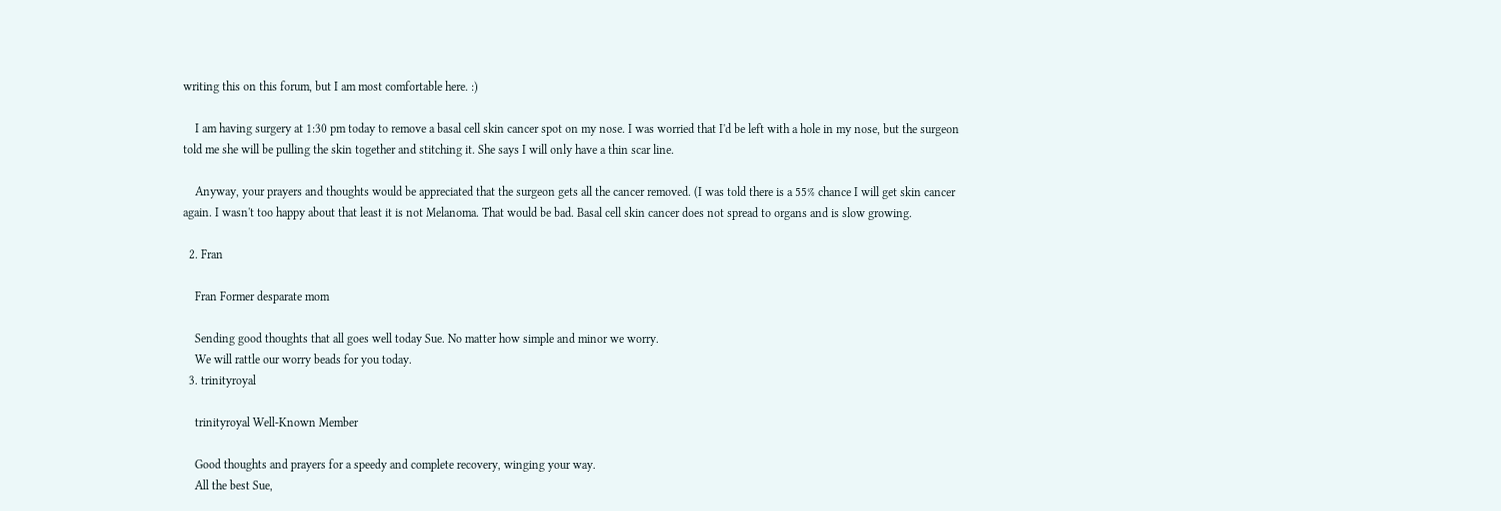writing this on this forum, but I am most comfortable here. :)

    I am having surgery at 1:30 pm today to remove a basal cell skin cancer spot on my nose. I was worried that I'd be left with a hole in my nose, but the surgeon told me she will be pulling the skin together and stitching it. She says I will only have a thin scar line.

    Anyway, your prayers and thoughts would be appreciated that the surgeon gets all the cancer removed. (I was told there is a 55% chance I will get skin cancer again. I wasn't too happy about that least it is not Melanoma. That would be bad. Basal cell skin cancer does not spread to organs and is slow growing.

  2. Fran

    Fran Former desparate mom

    Sending good thoughts that all goes well today Sue. No matter how simple and minor we worry.
    We will rattle our worry beads for you today.
  3. trinityroyal

    trinityroyal Well-Known Member

    Good thoughts and prayers for a speedy and complete recovery, winging your way.
    All the best Sue,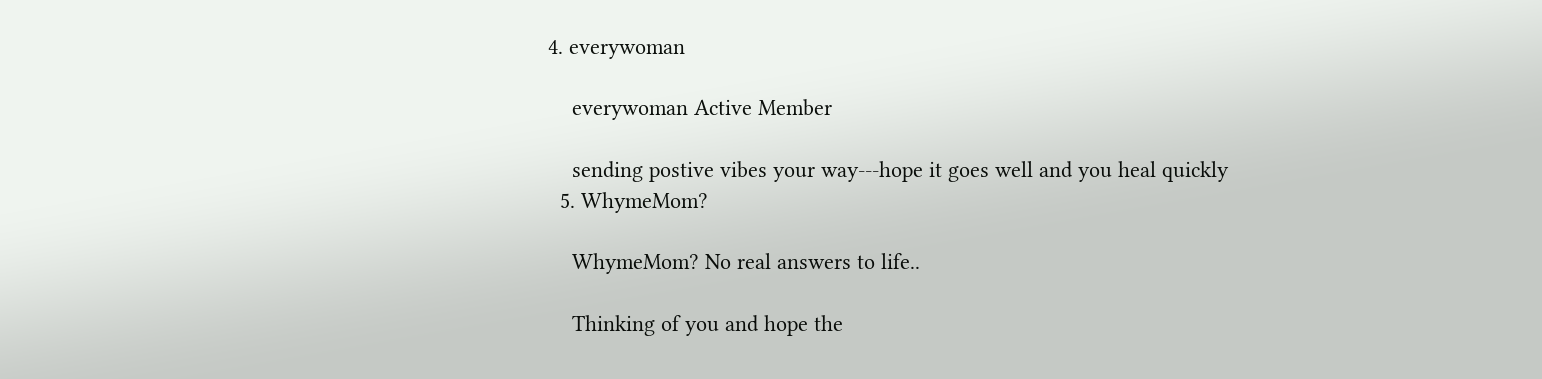4. everywoman

    everywoman Active Member

    sending postive vibes your way---hope it goes well and you heal quickly
  5. WhymeMom?

    WhymeMom? No real answers to life..

    Thinking of you and hope the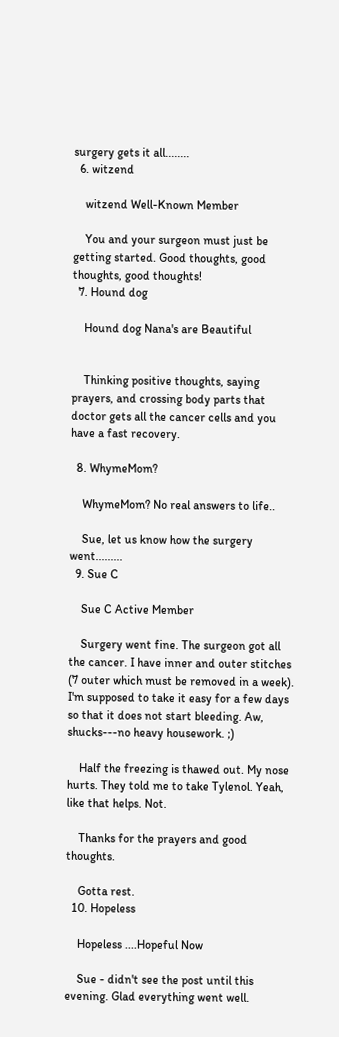surgery gets it all........
  6. witzend

    witzend Well-Known Member

    You and your surgeon must just be getting started. Good thoughts, good thoughts, good thoughts!
  7. Hound dog

    Hound dog Nana's are Beautiful


    Thinking positive thoughts, saying prayers, and crossing body parts that doctor gets all the cancer cells and you have a fast recovery.

  8. WhymeMom?

    WhymeMom? No real answers to life..

    Sue, let us know how the surgery went.........
  9. Sue C

    Sue C Active Member

    Surgery went fine. The surgeon got all the cancer. I have inner and outer stitches (7 outer which must be removed in a week). I'm supposed to take it easy for a few days so that it does not start bleeding. Aw, shucks---no heavy housework. ;)

    Half the freezing is thawed out. My nose hurts. They told me to take Tylenol. Yeah, like that helps. Not.

    Thanks for the prayers and good thoughts.

    Gotta rest.
  10. Hopeless

    Hopeless ....Hopeful Now

    Sue - didn't see the post until this evening. Glad everything went well.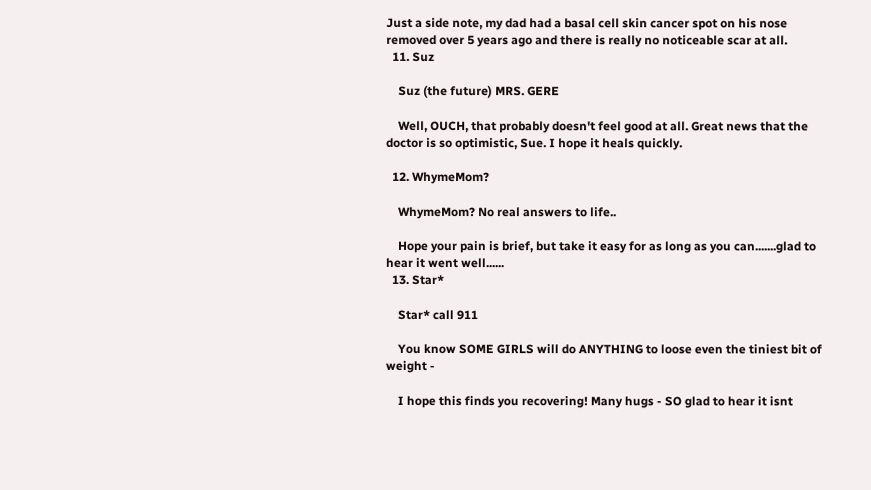Just a side note, my dad had a basal cell skin cancer spot on his nose removed over 5 years ago and there is really no noticeable scar at all.
  11. Suz

    Suz (the future) MRS. GERE

    Well, OUCH, that probably doesn't feel good at all. Great news that the doctor is so optimistic, Sue. I hope it heals quickly.

  12. WhymeMom?

    WhymeMom? No real answers to life..

    Hope your pain is brief, but take it easy for as long as you can.......glad to hear it went well......
  13. Star*

    Star* call 911

    You know SOME GIRLS will do ANYTHING to loose even the tiniest bit of weight -

    I hope this finds you recovering! Many hugs - SO glad to hear it isnt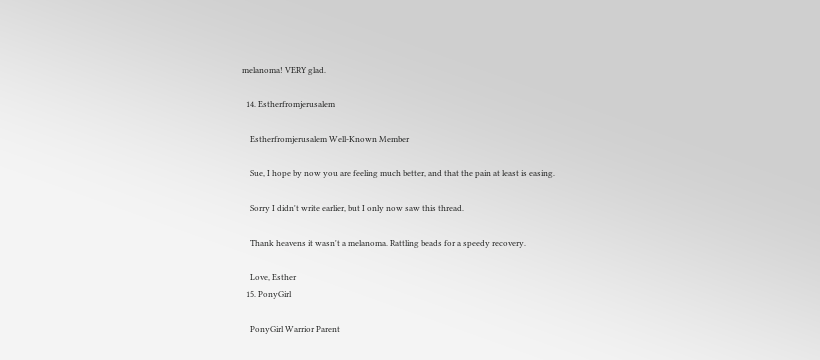melanoma! VERY glad.

  14. Estherfromjerusalem

    Estherfromjerusalem Well-Known Member

    Sue, I hope by now you are feeling much better, and that the pain at least is easing.

    Sorry I didn't write earlier, but I only now saw this thread.

    Thank heavens it wasn't a melanoma. Rattling beads for a speedy recovery.

    Love, Esther
  15. PonyGirl

    PonyGirl Warrior Parent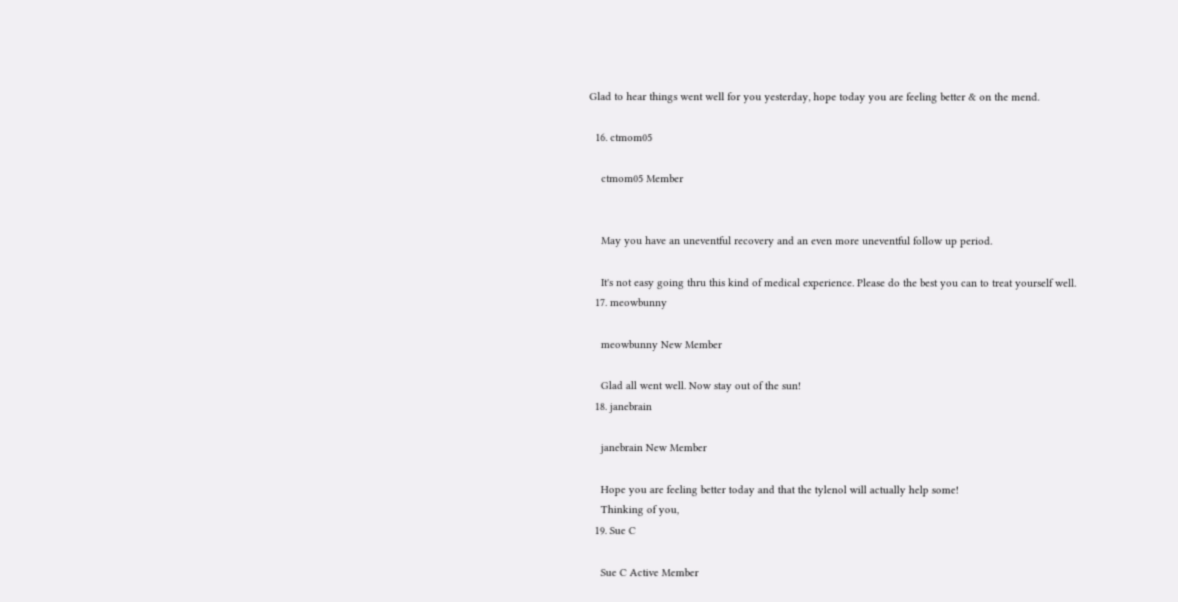Glad to hear things went well for you yesterday, hope today you are feeling better & on the mend.

  16. ctmom05

    ctmom05 Member


    May you have an uneventful recovery and an even more uneventful follow up period.

    It's not easy going thru this kind of medical experience. Please do the best you can to treat yourself well.
  17. meowbunny

    meowbunny New Member

    Glad all went well. Now stay out of the sun!
  18. janebrain

    janebrain New Member

    Hope you are feeling better today and that the tylenol will actually help some!
    Thinking of you,
  19. Sue C

    Sue C Active Member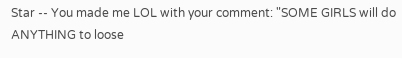Star -- You made me LOL with your comment: "SOME GIRLS will do ANYTHING to loose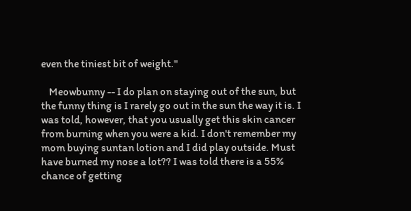even the tiniest bit of weight."

    Meowbunny -- I do plan on staying out of the sun, but the funny thing is I rarely go out in the sun the way it is. I was told, however, that you usually get this skin cancer from burning when you were a kid. I don't remember my mom buying suntan lotion and I did play outside. Must have burned my nose a lot?? I was told there is a 55% chance of getting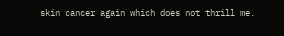skin cancer again which does not thrill me.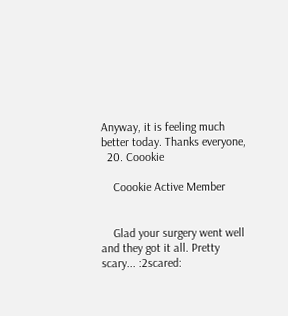Anyway, it is feeling much better today. Thanks everyone,
  20. Coookie

    Coookie Active Member


    Glad your surgery went well and they got it all. Pretty scary... :2scared: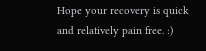Hope your recovery is quick and relatively pain free. :)